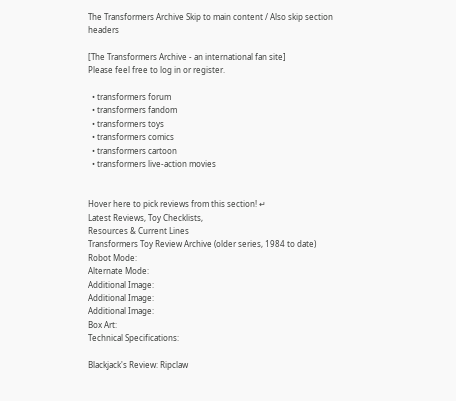The Transformers Archive Skip to main content / Also skip section headers

[The Transformers Archive - an international fan site]
Please feel free to log in or register.

  • transformers forum
  • transformers fandom
  • transformers toys
  • transformers comics
  • transformers cartoon
  • transformers live-action movies


Hover here to pick reviews from this section! ↵
Latest Reviews, Toy Checklists,
Resources & Current Lines
Transformers Toy Review Archive (older series, 1984 to date)
Robot Mode:
Alternate Mode:
Additional Image:
Additional Image:
Additional Image:
Box Art:
Technical Specifications:

Blackjack's Review: Ripclaw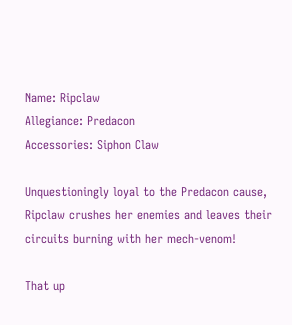Name: Ripclaw
Allegiance: Predacon
Accessories: Siphon Claw

Unquestioningly loyal to the Predacon cause, Ripclaw crushes her enemies and leaves their circuits burning with her mech-venom!

That up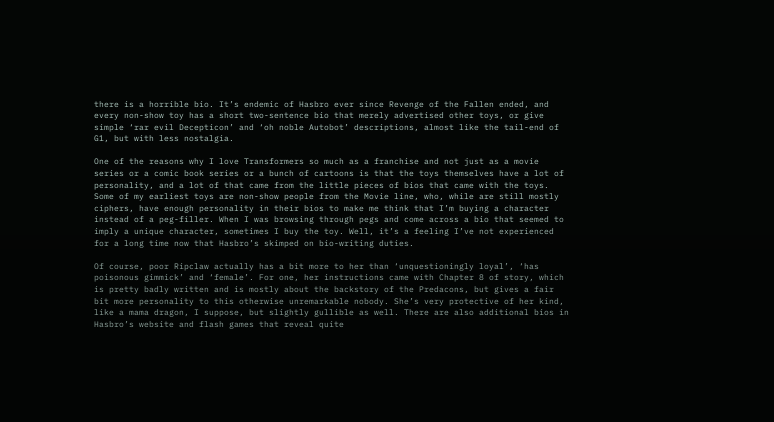there is a horrible bio. It’s endemic of Hasbro ever since Revenge of the Fallen ended, and every non-show toy has a short two-sentence bio that merely advertised other toys, or give simple ‘rar evil Decepticon’ and ‘oh noble Autobot’ descriptions, almost like the tail-end of G1, but with less nostalgia.

One of the reasons why I love Transformers so much as a franchise and not just as a movie series or a comic book series or a bunch of cartoons is that the toys themselves have a lot of personality, and a lot of that came from the little pieces of bios that came with the toys. Some of my earliest toys are non-show people from the Movie line, who, while are still mostly ciphers, have enough personality in their bios to make me think that I’m buying a character instead of a peg-filler. When I was browsing through pegs and come across a bio that seemed to imply a unique character, sometimes I buy the toy. Well, it’s a feeling I’ve not experienced for a long time now that Hasbro’s skimped on bio-writing duties.

Of course, poor Ripclaw actually has a bit more to her than ‘unquestioningly loyal’, ‘has poisonous gimmick’ and ‘female’. For one, her instructions came with Chapter 8 of story, which is pretty badly written and is mostly about the backstory of the Predacons, but gives a fair bit more personality to this otherwise unremarkable nobody. She’s very protective of her kind, like a mama dragon, I suppose, but slightly gullible as well. There are also additional bios in Hasbro’s website and flash games that reveal quite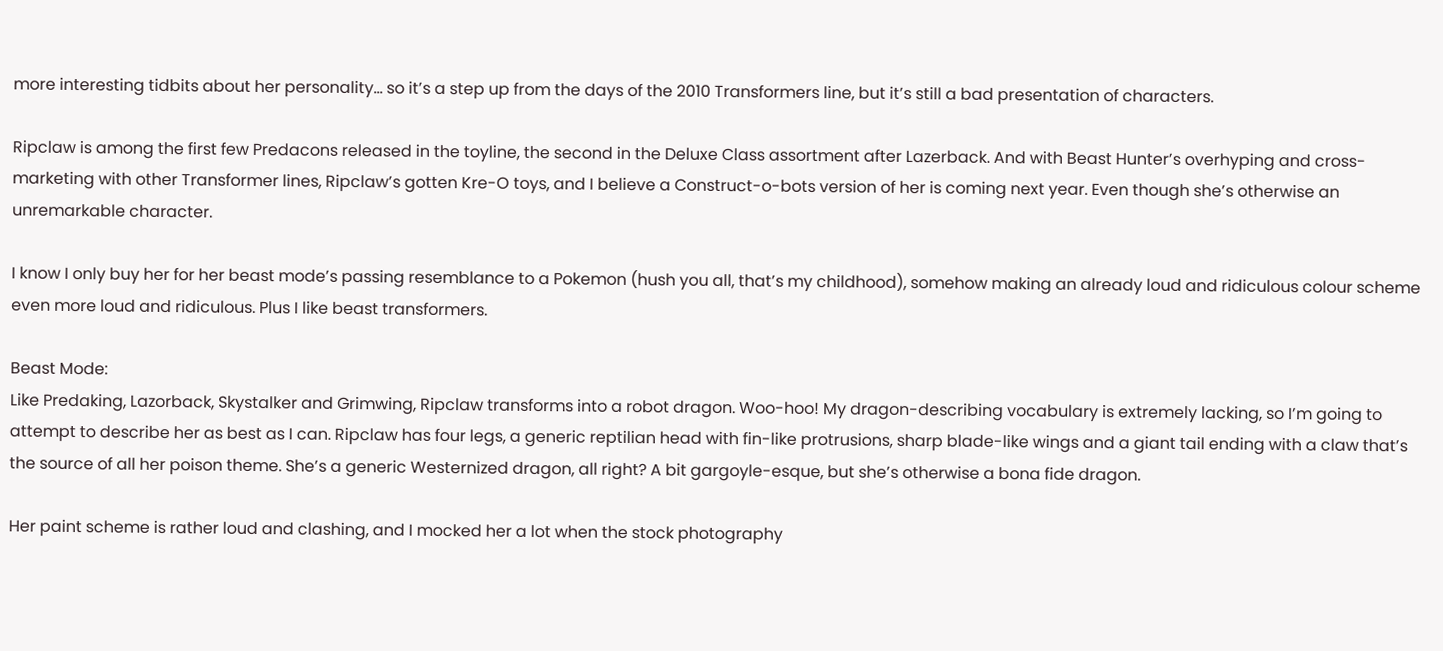more interesting tidbits about her personality… so it’s a step up from the days of the 2010 Transformers line, but it’s still a bad presentation of characters.

Ripclaw is among the first few Predacons released in the toyline, the second in the Deluxe Class assortment after Lazerback. And with Beast Hunter’s overhyping and cross-marketing with other Transformer lines, Ripclaw’s gotten Kre-O toys, and I believe a Construct-o-bots version of her is coming next year. Even though she’s otherwise an unremarkable character.

I know I only buy her for her beast mode’s passing resemblance to a Pokemon (hush you all, that’s my childhood), somehow making an already loud and ridiculous colour scheme even more loud and ridiculous. Plus I like beast transformers.

Beast Mode:
Like Predaking, Lazorback, Skystalker and Grimwing, Ripclaw transforms into a robot dragon. Woo-hoo! My dragon-describing vocabulary is extremely lacking, so I’m going to attempt to describe her as best as I can. Ripclaw has four legs, a generic reptilian head with fin-like protrusions, sharp blade-like wings and a giant tail ending with a claw that’s the source of all her poison theme. She’s a generic Westernized dragon, all right? A bit gargoyle-esque, but she’s otherwise a bona fide dragon.

Her paint scheme is rather loud and clashing, and I mocked her a lot when the stock photography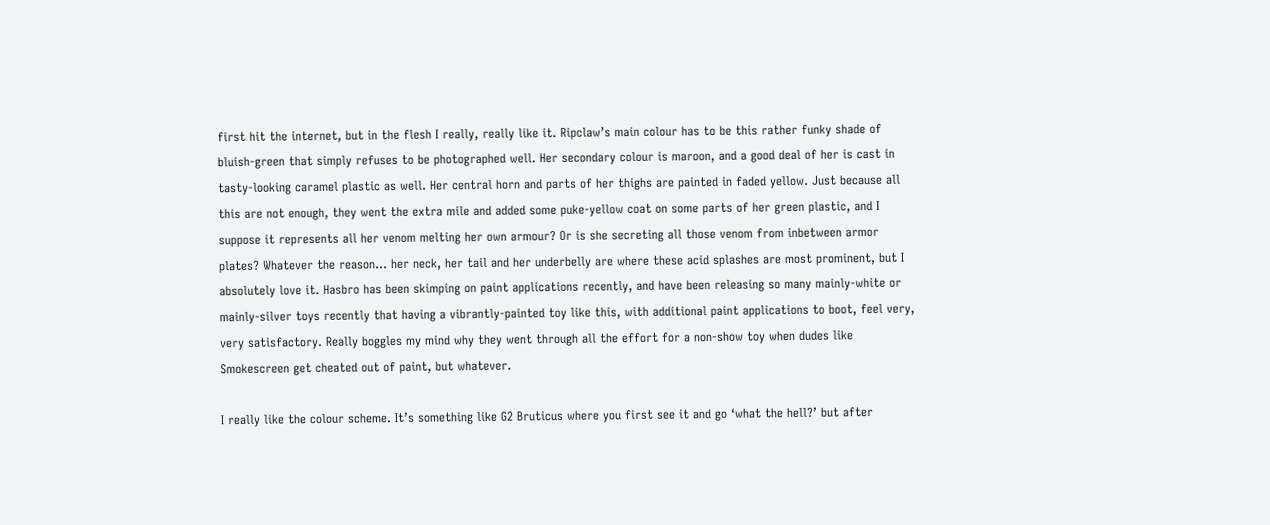first hit the internet, but in the flesh I really, really like it. Ripclaw’s main colour has to be this rather funky shade of bluish-green that simply refuses to be photographed well. Her secondary colour is maroon, and a good deal of her is cast in tasty-looking caramel plastic as well. Her central horn and parts of her thighs are painted in faded yellow. Just because all this are not enough, they went the extra mile and added some puke-yellow coat on some parts of her green plastic, and I suppose it represents all her venom melting her own armour? Or is she secreting all those venom from inbetween armor plates? Whatever the reason… her neck, her tail and her underbelly are where these acid splashes are most prominent, but I absolutely love it. Hasbro has been skimping on paint applications recently, and have been releasing so many mainly-white or mainly-silver toys recently that having a vibrantly-painted toy like this, with additional paint applications to boot, feel very, very satisfactory. Really boggles my mind why they went through all the effort for a non-show toy when dudes like Smokescreen get cheated out of paint, but whatever.

I really like the colour scheme. It’s something like G2 Bruticus where you first see it and go ‘what the hell?’ but after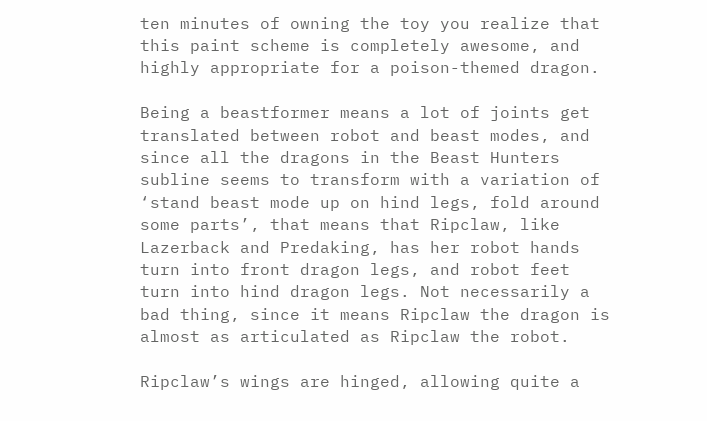ten minutes of owning the toy you realize that this paint scheme is completely awesome, and highly appropriate for a poison-themed dragon.

Being a beastformer means a lot of joints get translated between robot and beast modes, and since all the dragons in the Beast Hunters subline seems to transform with a variation of ‘stand beast mode up on hind legs, fold around some parts’, that means that Ripclaw, like Lazerback and Predaking, has her robot hands turn into front dragon legs, and robot feet turn into hind dragon legs. Not necessarily a bad thing, since it means Ripclaw the dragon is almost as articulated as Ripclaw the robot.

Ripclaw’s wings are hinged, allowing quite a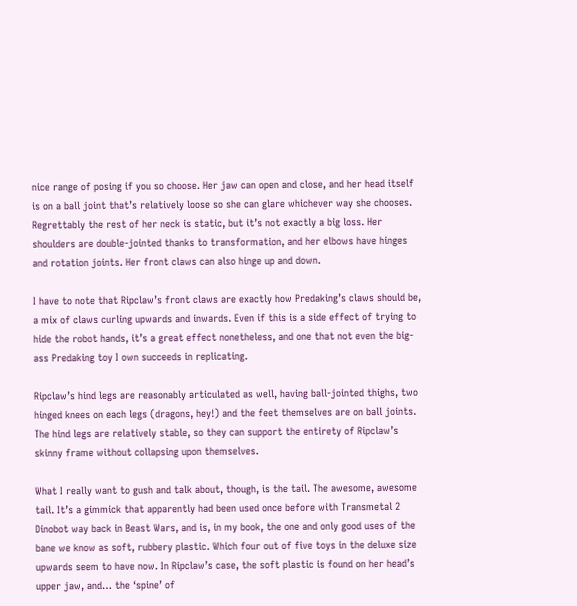nice range of posing if you so choose. Her jaw can open and close, and her head itself is on a ball joint that’s relatively loose so she can glare whichever way she chooses. Regrettably the rest of her neck is static, but it’s not exactly a big loss. Her shoulders are double-jointed thanks to transformation, and her elbows have hinges and rotation joints. Her front claws can also hinge up and down.

I have to note that Ripclaw’s front claws are exactly how Predaking’s claws should be, a mix of claws curling upwards and inwards. Even if this is a side effect of trying to hide the robot hands, it’s a great effect nonetheless, and one that not even the big-ass Predaking toy I own succeeds in replicating.

Ripclaw’s hind legs are reasonably articulated as well, having ball-jointed thighs, two hinged knees on each legs (dragons, hey!) and the feet themselves are on ball joints. The hind legs are relatively stable, so they can support the entirety of Ripclaw’s skinny frame without collapsing upon themselves.

What I really want to gush and talk about, though, is the tail. The awesome, awesome tail. It’s a gimmick that apparently had been used once before with Transmetal 2 Dinobot way back in Beast Wars, and is, in my book, the one and only good uses of the bane we know as soft, rubbery plastic. Which four out of five toys in the deluxe size upwards seem to have now. In Ripclaw’s case, the soft plastic is found on her head’s upper jaw, and… the ‘spine’ of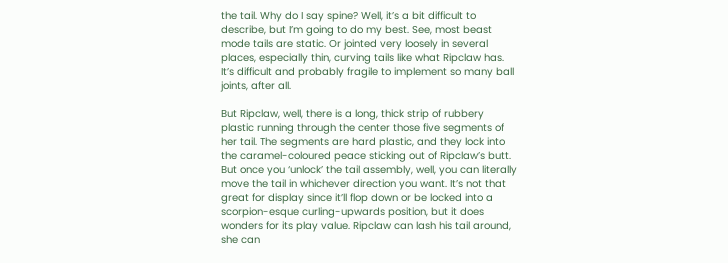the tail. Why do I say spine? Well, it’s a bit difficult to describe, but I’m going to do my best. See, most beast mode tails are static. Or jointed very loosely in several places, especially thin, curving tails like what Ripclaw has. It’s difficult and probably fragile to implement so many ball joints, after all.

But Ripclaw, well, there is a long, thick strip of rubbery plastic running through the center those five segments of her tail. The segments are hard plastic, and they lock into the caramel-coloured peace sticking out of Ripclaw’s butt. But once you ‘unlock’ the tail assembly, well, you can literally move the tail in whichever direction you want. It’s not that great for display since it’ll flop down or be locked into a scorpion-esque curling-upwards position, but it does wonders for its play value. Ripclaw can lash his tail around, she can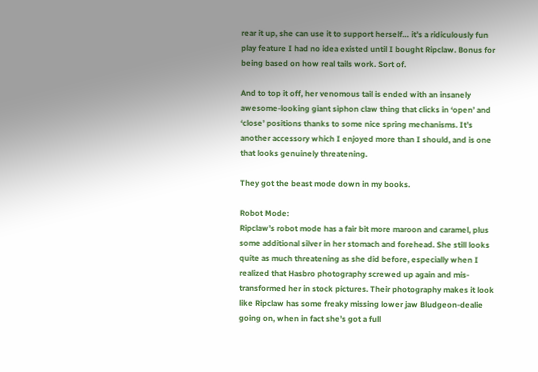rear it up, she can use it to support herself… it’s a ridiculously fun play feature I had no idea existed until I bought Ripclaw. Bonus for being based on how real tails work. Sort of.

And to top it off, her venomous tail is ended with an insanely awesome-looking giant siphon claw thing that clicks in ‘open’ and ‘close’ positions thanks to some nice spring mechanisms. It’s another accessory which I enjoyed more than I should, and is one that looks genuinely threatening.

They got the beast mode down in my books.

Robot Mode:
Ripclaw’s robot mode has a fair bit more maroon and caramel, plus some additional silver in her stomach and forehead. She still looks quite as much threatening as she did before, especially when I realized that Hasbro photography screwed up again and mis-transformed her in stock pictures. Their photography makes it look like Ripclaw has some freaky missing lower jaw Bludgeon-dealie going on, when in fact she’s got a full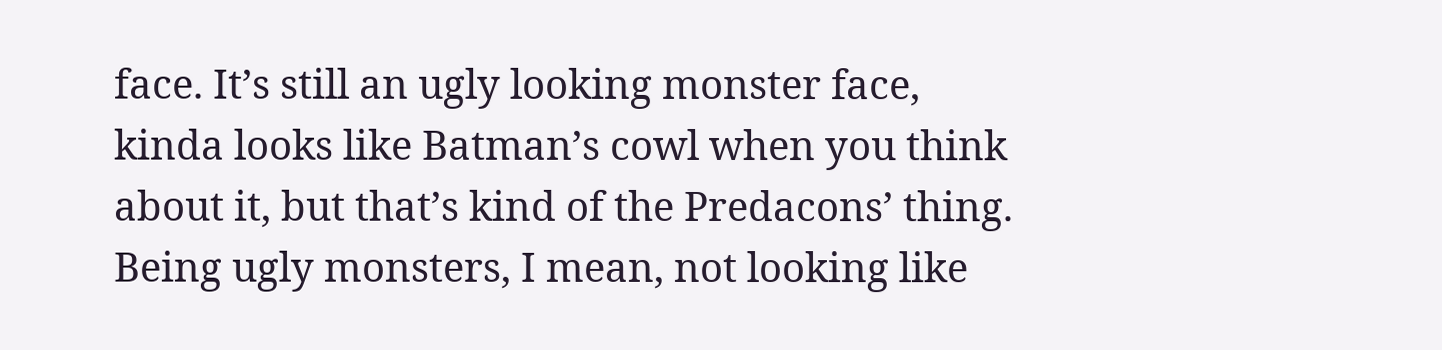face. It’s still an ugly looking monster face, kinda looks like Batman’s cowl when you think about it, but that’s kind of the Predacons’ thing. Being ugly monsters, I mean, not looking like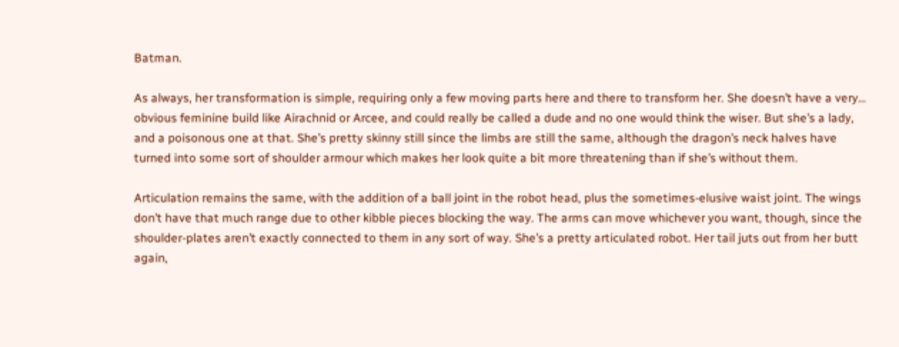Batman.

As always, her transformation is simple, requiring only a few moving parts here and there to transform her. She doesn’t have a very… obvious feminine build like Airachnid or Arcee, and could really be called a dude and no one would think the wiser. But she’s a lady, and a poisonous one at that. She’s pretty skinny still since the limbs are still the same, although the dragon’s neck halves have turned into some sort of shoulder armour which makes her look quite a bit more threatening than if she’s without them.

Articulation remains the same, with the addition of a ball joint in the robot head, plus the sometimes-elusive waist joint. The wings don’t have that much range due to other kibble pieces blocking the way. The arms can move whichever you want, though, since the shoulder-plates aren’t exactly connected to them in any sort of way. She’s a pretty articulated robot. Her tail juts out from her butt again,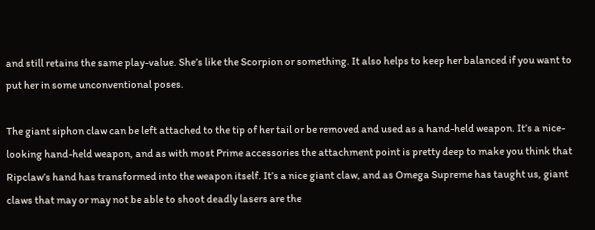and still retains the same play-value. She’s like the Scorpion or something. It also helps to keep her balanced if you want to put her in some unconventional poses.

The giant siphon claw can be left attached to the tip of her tail or be removed and used as a hand-held weapon. It’s a nice-looking hand-held weapon, and as with most Prime accessories the attachment point is pretty deep to make you think that Ripclaw’s hand has transformed into the weapon itself. It’s a nice giant claw, and as Omega Supreme has taught us, giant claws that may or may not be able to shoot deadly lasers are the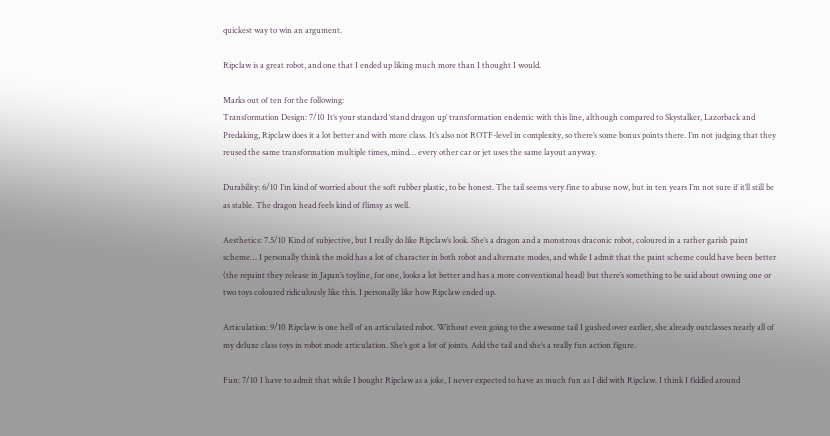quickest way to win an argument.

Ripclaw is a great robot, and one that I ended up liking much more than I thought I would.

Marks out of ten for the following:
Transformation Design: 7/10 It’s your standard ‘stand dragon up’ transformation endemic with this line, although compared to Skystalker, Lazorback and Predaking, Ripclaw does it a lot better and with more class. It’s also not ROTF-level in complexity, so there’s some bonus points there. I’m not judging that they reused the same transformation multiple times, mind… every other car or jet uses the same layout anyway.

Durability: 6/10 I’m kind of worried about the soft rubber plastic, to be honest. The tail seems very fine to abuse now, but in ten years I’m not sure if it’ll still be as stable. The dragon head feels kind of flimsy as well.

Aesthetics: 7.5/10 Kind of subjective, but I really do like Ripclaw’s look. She’s a dragon and a monstrous draconic robot, coloured in a rather garish paint scheme… I personally think the mold has a lot of character in both robot and alternate modes, and while I admit that the paint scheme could have been better (the repaint they release in Japan’s toyline, for one, looks a lot better and has a more conventional head) but there’s something to be said about owning one or two toys coloured ridiculously like this. I personally like how Ripclaw ended up.

Articulation: 9/10 Ripclaw is one hell of an articulated robot. Without even going to the awesome tail I gushed over earlier, she already outclasses nearly all of my deluxe class toys in robot mode articulation. She’s got a lot of joints. Add the tail and she’s a really fun action figure.

Fun: 7/10 I have to admit that while I bought Ripclaw as a joke, I never expected to have as much fun as I did with Ripclaw. I think I fiddled around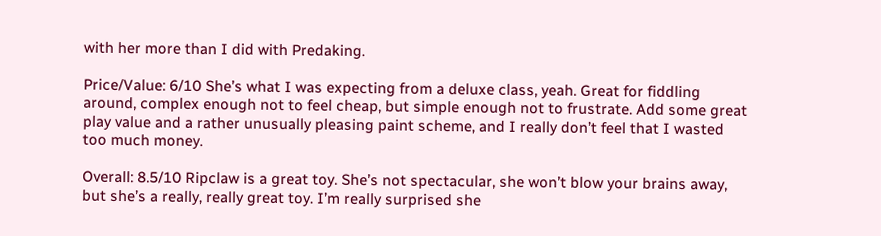with her more than I did with Predaking.

Price/Value: 6/10 She’s what I was expecting from a deluxe class, yeah. Great for fiddling around, complex enough not to feel cheap, but simple enough not to frustrate. Add some great play value and a rather unusually pleasing paint scheme, and I really don’t feel that I wasted too much money.

Overall: 8.5/10 Ripclaw is a great toy. She’s not spectacular, she won’t blow your brains away, but she’s a really, really great toy. I’m really surprised she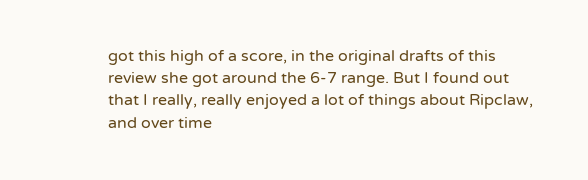got this high of a score, in the original drafts of this review she got around the 6-7 range. But I found out that I really, really enjoyed a lot of things about Ripclaw, and over time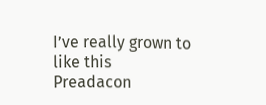I’ve really grown to like this Preadacon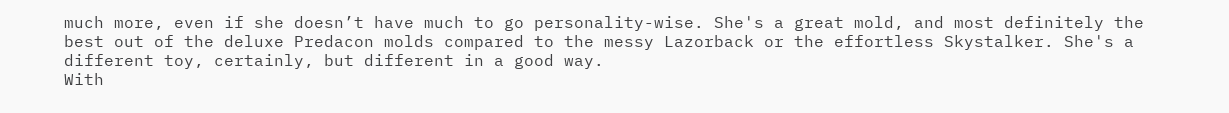much more, even if she doesn’t have much to go personality-wise. She's a great mold, and most definitely the best out of the deluxe Predacon molds compared to the messy Lazorback or the effortless Skystalker. She's a different toy, certainly, but different in a good way.
With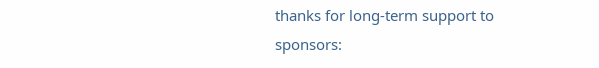thanks for long-term support to sponsors: